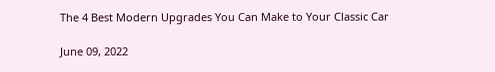The 4 Best Modern Upgrades You Can Make to Your Classic Car

June 09, 2022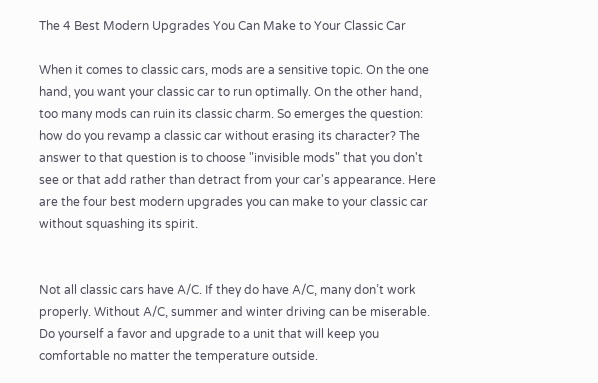The 4 Best Modern Upgrades You Can Make to Your Classic Car

When it comes to classic cars, mods are a sensitive topic. On the one hand, you want your classic car to run optimally. On the other hand, too many mods can ruin its classic charm. So emerges the question: how do you revamp a classic car without erasing its character? The answer to that question is to choose "invisible mods" that you don't see or that add rather than detract from your car's appearance. Here are the four best modern upgrades you can make to your classic car without squashing its spirit.


Not all classic cars have A/C. If they do have A/C, many don’t work properly. Without A/C, summer and winter driving can be miserable. Do yourself a favor and upgrade to a unit that will keep you comfortable no matter the temperature outside.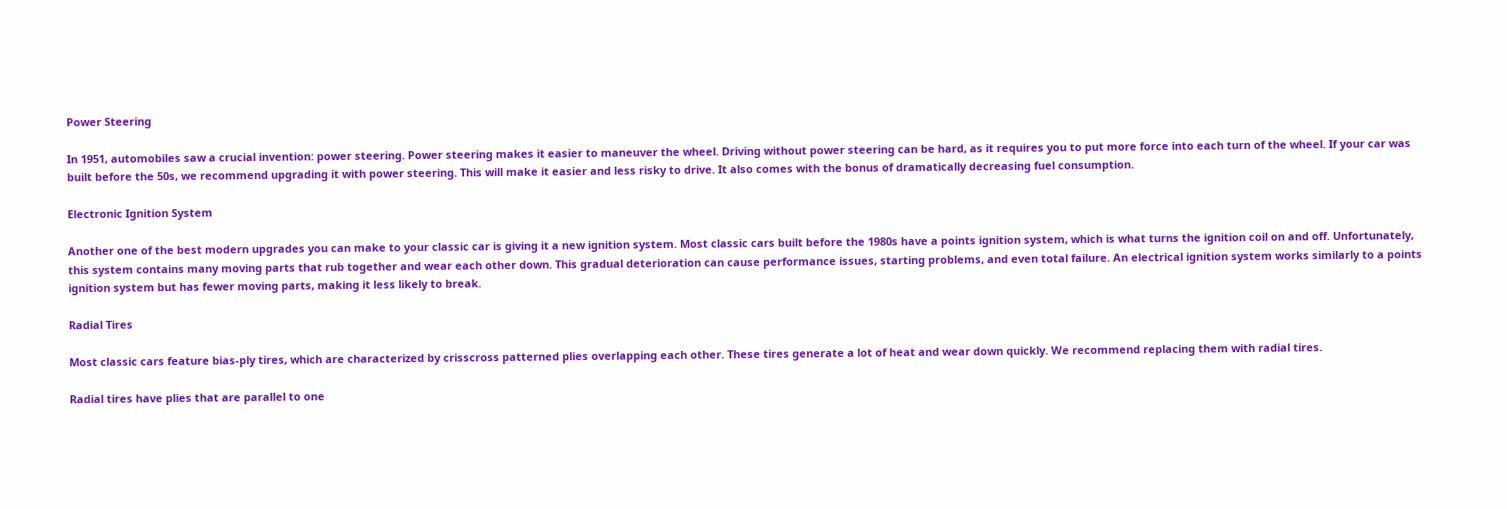Power Steering

In 1951, automobiles saw a crucial invention: power steering. Power steering makes it easier to maneuver the wheel. Driving without power steering can be hard, as it requires you to put more force into each turn of the wheel. If your car was built before the 50s, we recommend upgrading it with power steering. This will make it easier and less risky to drive. It also comes with the bonus of dramatically decreasing fuel consumption.

Electronic Ignition System

Another one of the best modern upgrades you can make to your classic car is giving it a new ignition system. Most classic cars built before the 1980s have a points ignition system, which is what turns the ignition coil on and off. Unfortunately, this system contains many moving parts that rub together and wear each other down. This gradual deterioration can cause performance issues, starting problems, and even total failure. An electrical ignition system works similarly to a points ignition system but has fewer moving parts, making it less likely to break.

Radial Tires

Most classic cars feature bias-ply tires, which are characterized by crisscross patterned plies overlapping each other. These tires generate a lot of heat and wear down quickly. We recommend replacing them with radial tires.

Radial tires have plies that are parallel to one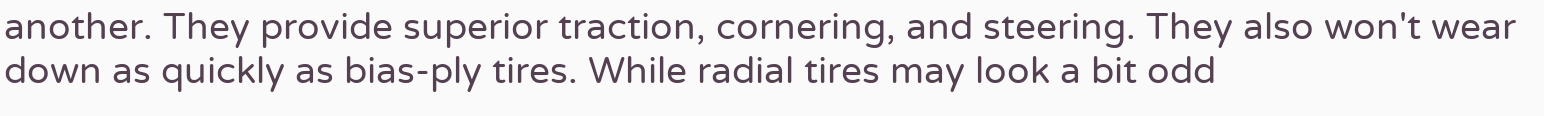another. They provide superior traction, cornering, and steering. They also won't wear down as quickly as bias-ply tires. While radial tires may look a bit odd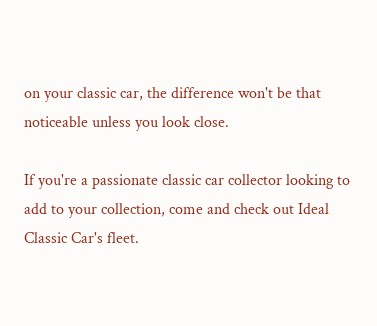on your classic car, the difference won't be that noticeable unless you look close.

If you're a passionate classic car collector looking to add to your collection, come and check out Ideal Classic Car's fleet.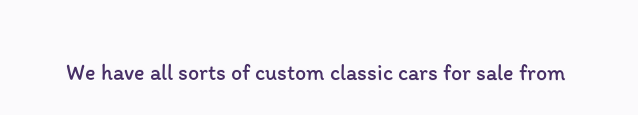We have all sorts of custom classic cars for sale from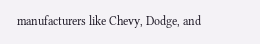manufacturers like Chevy, Dodge, and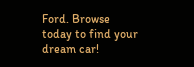Ford. Browse today to find your dream car!